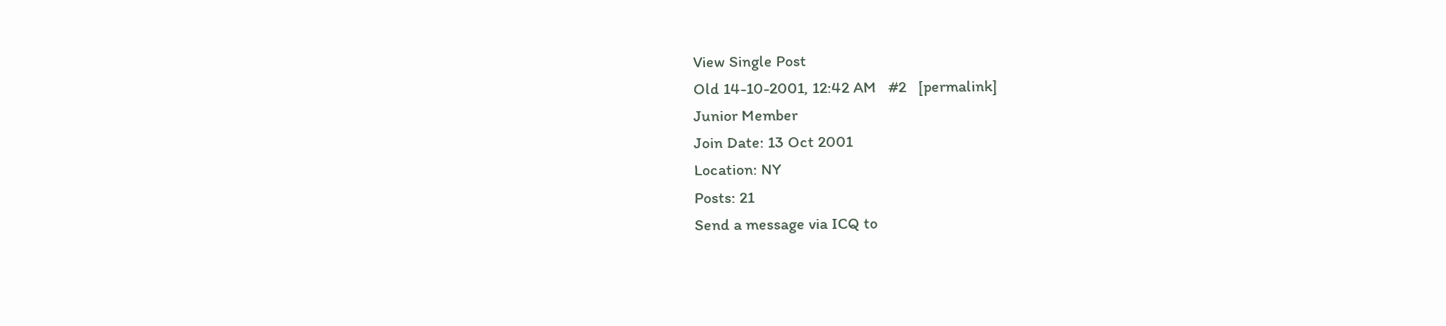View Single Post
Old 14-10-2001, 12:42 AM   #2   [permalink]
Junior Member
Join Date: 13 Oct 2001
Location: NY
Posts: 21
Send a message via ICQ to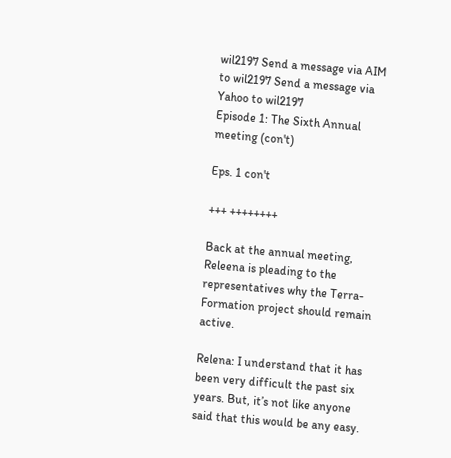wil2197 Send a message via AIM to wil2197 Send a message via Yahoo to wil2197
Episode 1: The Sixth Annual meeting (con't)

Eps. 1 con't

+++ ++++++++

Back at the annual meeting, Releena is pleading to the representatives why the Terra-Formation project should remain active.

Relena: I understand that it has been very difficult the past six years. But, it’s not like anyone said that this would be any easy.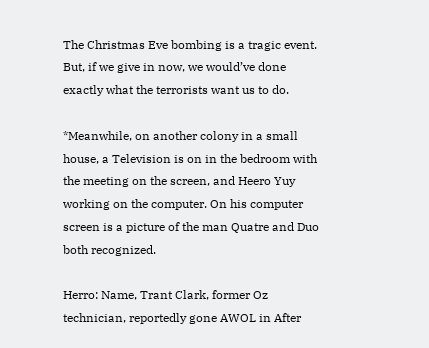The Christmas Eve bombing is a tragic event. But, if we give in now, we would’ve done exactly what the terrorists want us to do.

*Meanwhile, on another colony in a small house, a Television is on in the bedroom with the meeting on the screen, and Heero Yuy working on the computer. On his computer screen is a picture of the man Quatre and Duo both recognized.

Herro: Name, Trant Clark, former Oz technician, reportedly gone AWOL in After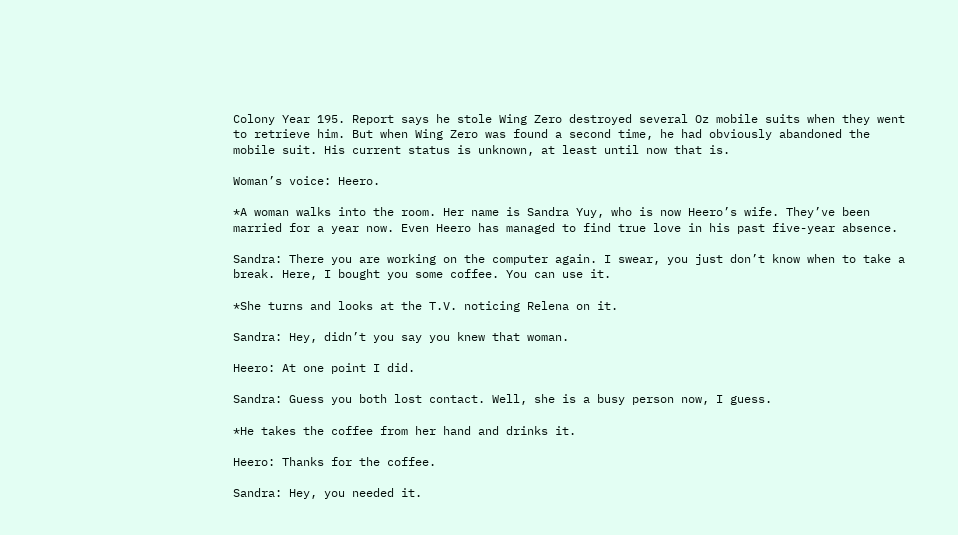Colony Year 195. Report says he stole Wing Zero destroyed several Oz mobile suits when they went to retrieve him. But when Wing Zero was found a second time, he had obviously abandoned the mobile suit. His current status is unknown, at least until now that is.

Woman’s voice: Heero.

*A woman walks into the room. Her name is Sandra Yuy, who is now Heero’s wife. They’ve been married for a year now. Even Heero has managed to find true love in his past five-year absence.

Sandra: There you are working on the computer again. I swear, you just don’t know when to take a break. Here, I bought you some coffee. You can use it.

*She turns and looks at the T.V. noticing Relena on it.

Sandra: Hey, didn’t you say you knew that woman.

Heero: At one point I did.

Sandra: Guess you both lost contact. Well, she is a busy person now, I guess.

*He takes the coffee from her hand and drinks it.

Heero: Thanks for the coffee.

Sandra: Hey, you needed it.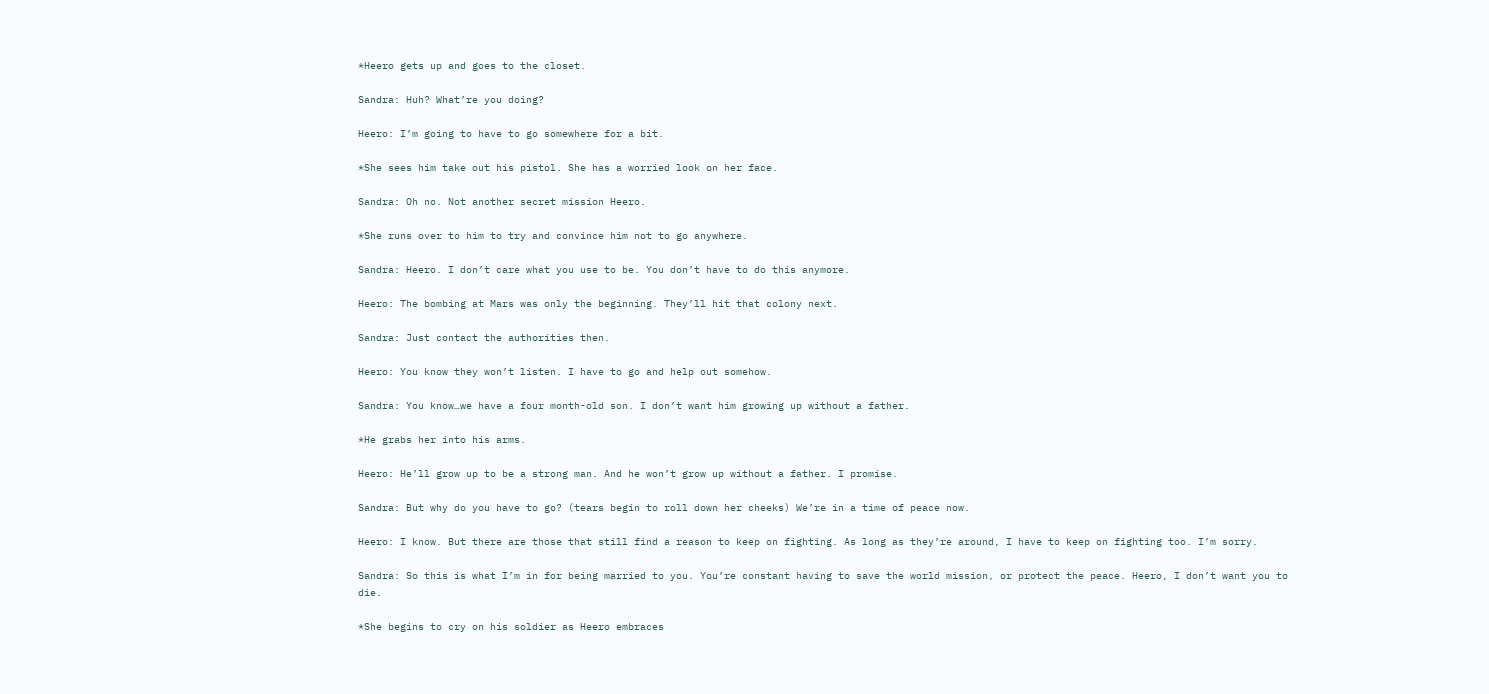*Heero gets up and goes to the closet.

Sandra: Huh? What’re you doing?

Heero: I’m going to have to go somewhere for a bit.

*She sees him take out his pistol. She has a worried look on her face.

Sandra: Oh no. Not another secret mission Heero.

*She runs over to him to try and convince him not to go anywhere.

Sandra: Heero. I don’t care what you use to be. You don’t have to do this anymore.

Heero: The bombing at Mars was only the beginning. They’ll hit that colony next.

Sandra: Just contact the authorities then.

Heero: You know they won’t listen. I have to go and help out somehow.

Sandra: You know…we have a four month-old son. I don’t want him growing up without a father.

*He grabs her into his arms.

Heero: He’ll grow up to be a strong man. And he won’t grow up without a father. I promise.

Sandra: But why do you have to go? (tears begin to roll down her cheeks) We’re in a time of peace now.

Heero: I know. But there are those that still find a reason to keep on fighting. As long as they’re around, I have to keep on fighting too. I’m sorry.

Sandra: So this is what I’m in for being married to you. You’re constant having to save the world mission, or protect the peace. Heero, I don’t want you to die.

*She begins to cry on his soldier as Heero embraces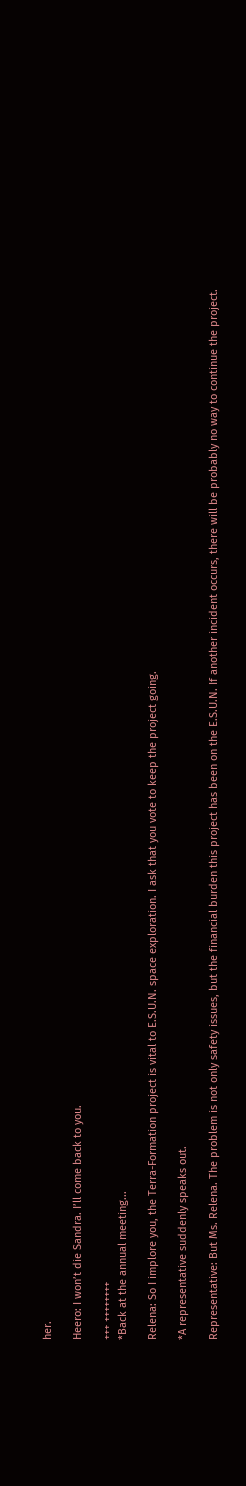her.

Heero: I won’t die Sandra. I’ll come back to you.

+++ ++++++++
*Back at the annual meeting...

Relena: So I implore you, the Terra-Formation project is vital to E.S.U.N. space exploration. I ask that you vote to keep the project going.

*A representative suddenly speaks out.

Representative: But Ms. Relena. The problem is not only safety issues, but the financial burden this project has been on the E.S.U.N. If another incident occurs, there will be probably no way to continue the project.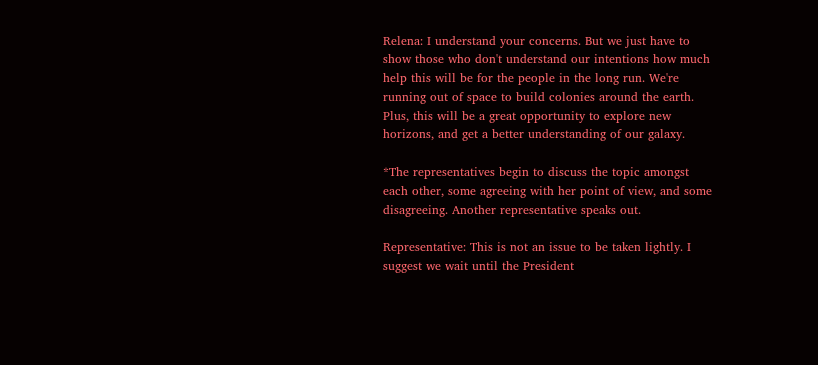Relena: I understand your concerns. But we just have to show those who don't understand our intentions how much help this will be for the people in the long run. We're running out of space to build colonies around the earth. Plus, this will be a great opportunity to explore new horizons, and get a better understanding of our galaxy.

*The representatives begin to discuss the topic amongst each other, some agreeing with her point of view, and some disagreeing. Another representative speaks out.

Representative: This is not an issue to be taken lightly. I suggest we wait until the President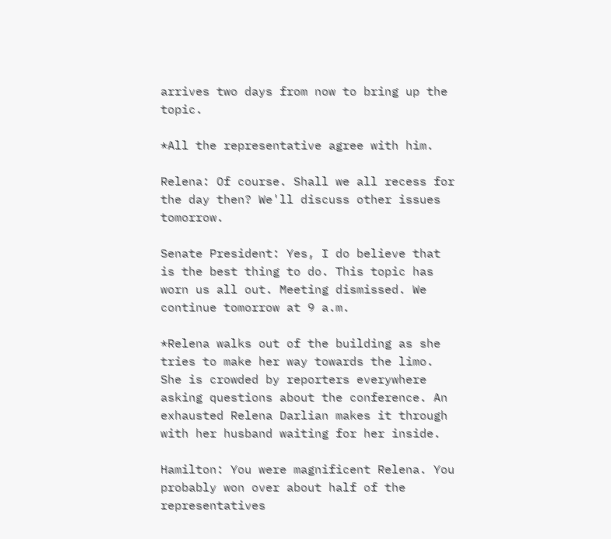arrives two days from now to bring up the topic.

*All the representative agree with him.

Relena: Of course. Shall we all recess for the day then? We'll discuss other issues tomorrow.

Senate President: Yes, I do believe that is the best thing to do. This topic has worn us all out. Meeting dismissed. We continue tomorrow at 9 a.m.

*Relena walks out of the building as she tries to make her way towards the limo. She is crowded by reporters everywhere asking questions about the conference. An exhausted Relena Darlian makes it through with her husband waiting for her inside.

Hamilton: You were magnificent Relena. You probably won over about half of the representatives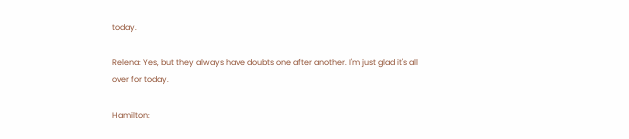today.

Relena: Yes, but they always have doubts one after another. I'm just glad it's all over for today.

Hamilton: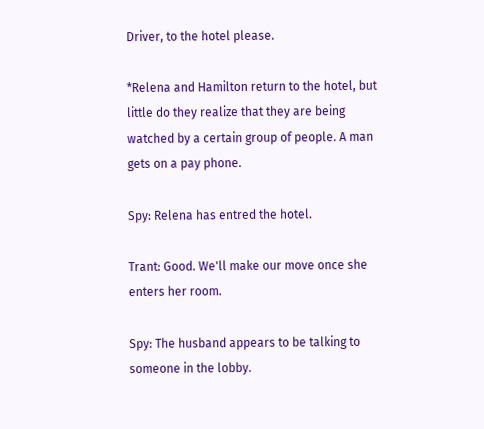Driver, to the hotel please.

*Relena and Hamilton return to the hotel, but little do they realize that they are being watched by a certain group of people. A man gets on a pay phone.

Spy: Relena has entred the hotel.

Trant: Good. We'll make our move once she enters her room.

Spy: The husband appears to be talking to someone in the lobby.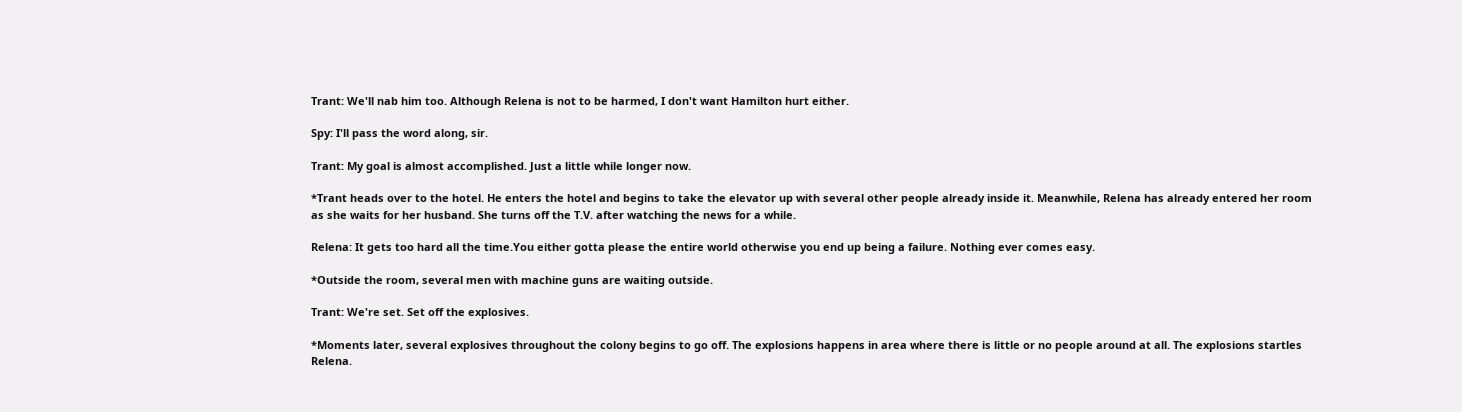Trant: We'll nab him too. Although Relena is not to be harmed, I don't want Hamilton hurt either.

Spy: I'll pass the word along, sir.

Trant: My goal is almost accomplished. Just a little while longer now.

*Trant heads over to the hotel. He enters the hotel and begins to take the elevator up with several other people already inside it. Meanwhile, Relena has already entered her room as she waits for her husband. She turns off the T.V. after watching the news for a while.

Relena: It gets too hard all the time.You either gotta please the entire world otherwise you end up being a failure. Nothing ever comes easy.

*Outside the room, several men with machine guns are waiting outside.

Trant: We're set. Set off the explosives.

*Moments later, several explosives throughout the colony begins to go off. The explosions happens in area where there is little or no people around at all. The explosions startles Relena.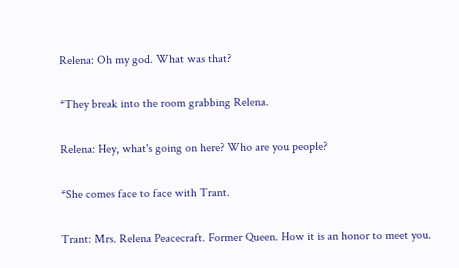Relena: Oh my god. What was that?

*They break into the room grabbing Relena.

Relena: Hey, what's going on here? Who are you people?

*She comes face to face with Trant.

Trant: Mrs. Relena Peacecraft. Former Queen. How it is an honor to meet you.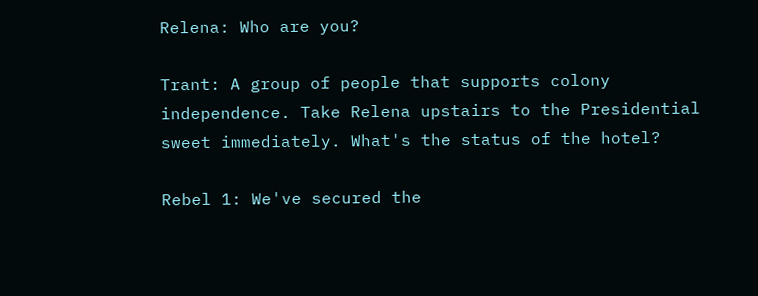Relena: Who are you?

Trant: A group of people that supports colony independence. Take Relena upstairs to the Presidential sweet immediately. What's the status of the hotel?

Rebel 1: We've secured the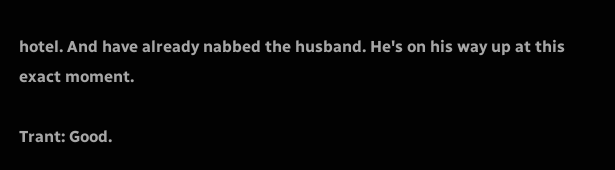hotel. And have already nabbed the husband. He's on his way up at this exact moment.

Trant: Good.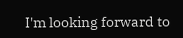I'm looking forward to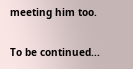meeting him too.

To be continued...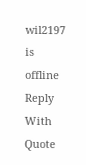wil2197 is offline   Reply With Quote